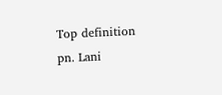Top definition
pn. Lani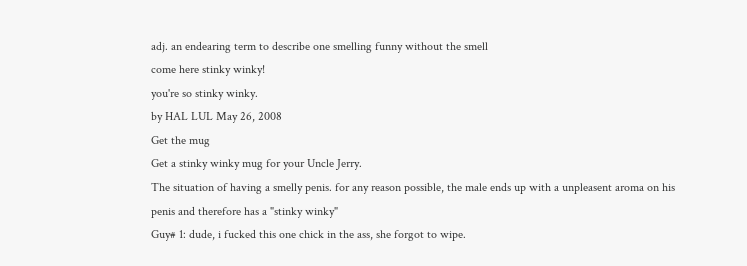adj. an endearing term to describe one smelling funny without the smell
come here stinky winky!
you're so stinky winky.
by HAL LUL May 26, 2008
Get the mug
Get a stinky winky mug for your Uncle Jerry.
The situation of having a smelly penis. for any reason possible, the male ends up with a unpleasent aroma on his penis and therefore has a "stinky winky"
Guy# 1: dude, i fucked this one chick in the ass, she forgot to wipe.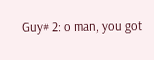Guy# 2: o man, you got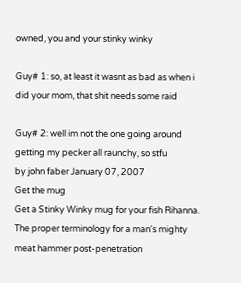owned, you and your stinky winky

Guy# 1: so, at least it wasnt as bad as when i did your mom, that shit needs some raid

Guy# 2: well im not the one going around getting my pecker all raunchy, so stfu
by john faber January 07, 2007
Get the mug
Get a Stinky Winky mug for your fish Rihanna.
The proper terminology for a man's mighty meat hammer post-penetration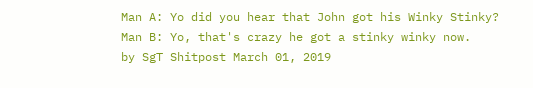Man A: Yo did you hear that John got his Winky Stinky?
Man B: Yo, that's crazy he got a stinky winky now.
by SgT Shitpost March 01, 2019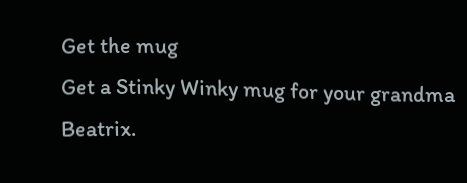Get the mug
Get a Stinky Winky mug for your grandma Beatrix.